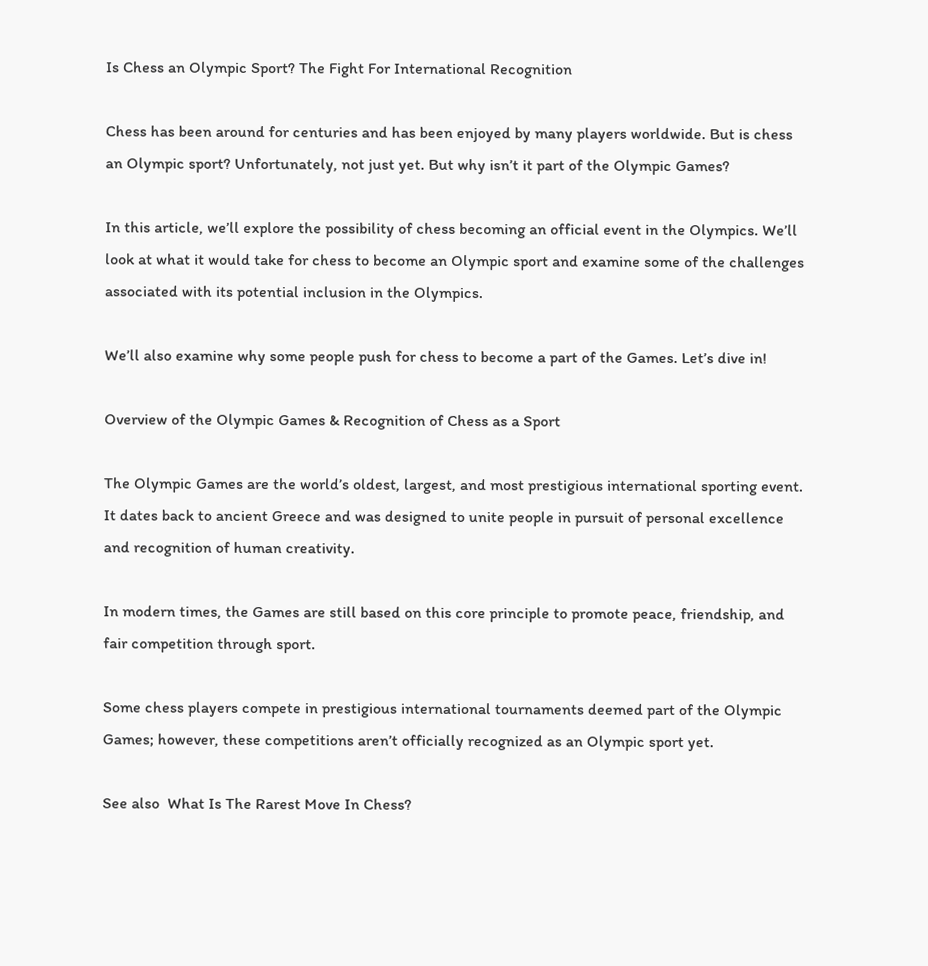Is Chess an Olympic Sport? The Fight For International Recognition

Chess has been around for centuries and has been enjoyed by many players worldwide. But is chess an Olympic sport? Unfortunately, not just yet. But why isn’t it part of the Olympic Games?

In this article, we’ll explore the possibility of chess becoming an official event in the Olympics. We’ll look at what it would take for chess to become an Olympic sport and examine some of the challenges associated with its potential inclusion in the Olympics.

We’ll also examine why some people push for chess to become a part of the Games. Let’s dive in!

Overview of the Olympic Games & Recognition of Chess as a Sport

The Olympic Games are the world’s oldest, largest, and most prestigious international sporting event. It dates back to ancient Greece and was designed to unite people in pursuit of personal excellence and recognition of human creativity.

In modern times, the Games are still based on this core principle to promote peace, friendship, and fair competition through sport.

Some chess players compete in prestigious international tournaments deemed part of the Olympic Games; however, these competitions aren’t officially recognized as an Olympic sport yet.

See also  What Is The Rarest Move In Chess?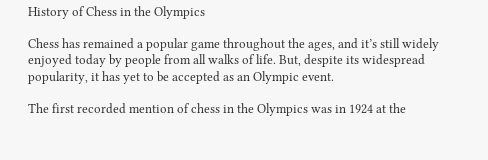History of Chess in the Olympics

Chess has remained a popular game throughout the ages, and it’s still widely enjoyed today by people from all walks of life. But, despite its widespread popularity, it has yet to be accepted as an Olympic event.

The first recorded mention of chess in the Olympics was in 1924 at the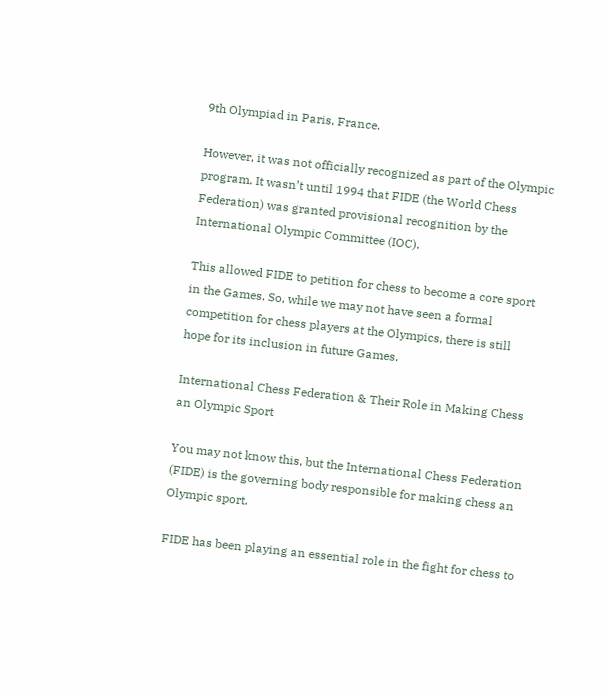9th Olympiad in Paris, France.

However, it was not officially recognized as part of the Olympic program. It wasn’t until 1994 that FIDE (the World Chess Federation) was granted provisional recognition by the International Olympic Committee (IOC).

This allowed FIDE to petition for chess to become a core sport in the Games. So, while we may not have seen a formal competition for chess players at the Olympics, there is still hope for its inclusion in future Games.

International Chess Federation & Their Role in Making Chess an Olympic Sport

You may not know this, but the International Chess Federation (FIDE) is the governing body responsible for making chess an Olympic sport.

FIDE has been playing an essential role in the fight for chess to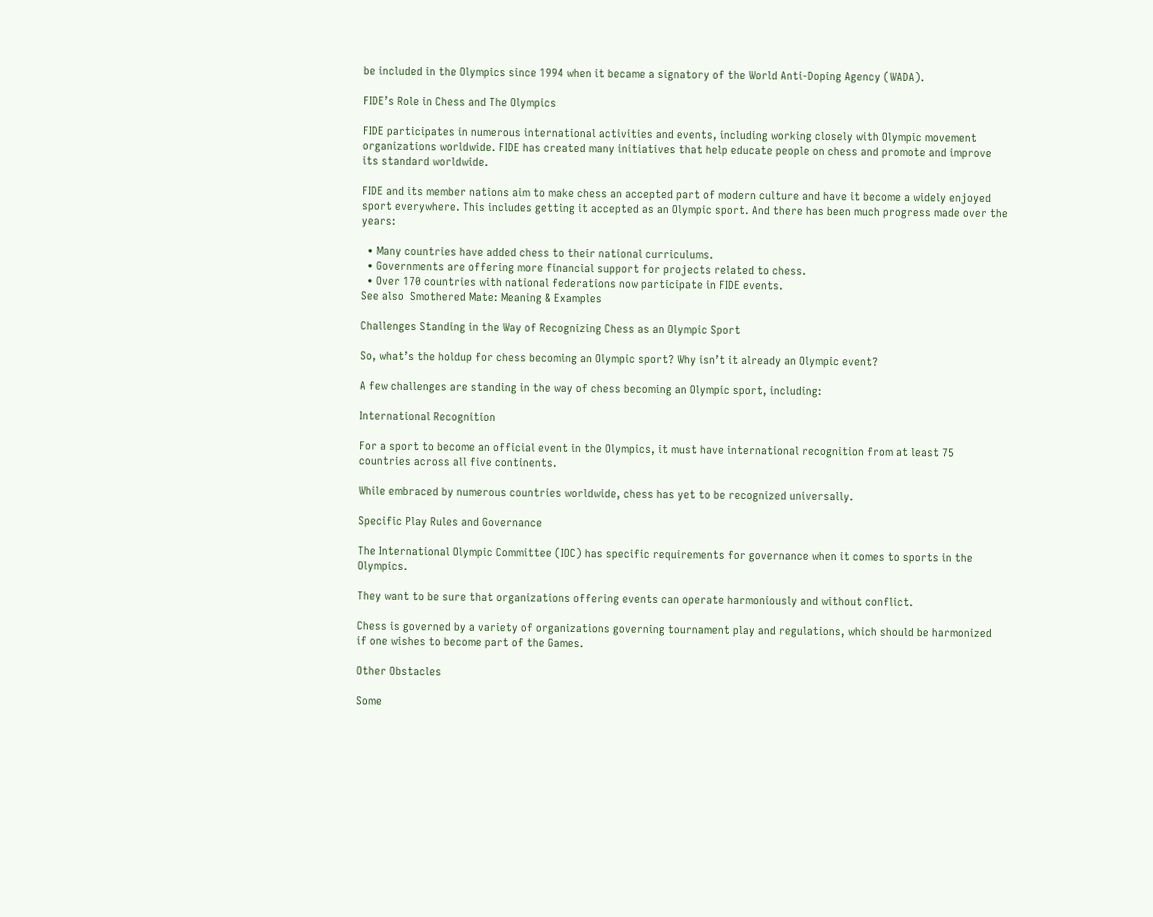be included in the Olympics since 1994 when it became a signatory of the World Anti-Doping Agency (WADA).

FIDE’s Role in Chess and The Olympics

FIDE participates in numerous international activities and events, including working closely with Olympic movement organizations worldwide. FIDE has created many initiatives that help educate people on chess and promote and improve its standard worldwide.

FIDE and its member nations aim to make chess an accepted part of modern culture and have it become a widely enjoyed sport everywhere. This includes getting it accepted as an Olympic sport. And there has been much progress made over the years:

  • Many countries have added chess to their national curriculums.
  • Governments are offering more financial support for projects related to chess.
  • Over 170 countries with national federations now participate in FIDE events.
See also  Smothered Mate: Meaning & Examples

Challenges Standing in the Way of Recognizing Chess as an Olympic Sport

So, what’s the holdup for chess becoming an Olympic sport? Why isn’t it already an Olympic event?

A few challenges are standing in the way of chess becoming an Olympic sport, including:

International Recognition

For a sport to become an official event in the Olympics, it must have international recognition from at least 75 countries across all five continents.

While embraced by numerous countries worldwide, chess has yet to be recognized universally.

Specific Play Rules and Governance

The International Olympic Committee (IOC) has specific requirements for governance when it comes to sports in the Olympics.

They want to be sure that organizations offering events can operate harmoniously and without conflict.

Chess is governed by a variety of organizations governing tournament play and regulations, which should be harmonized if one wishes to become part of the Games.

Other Obstacles

Some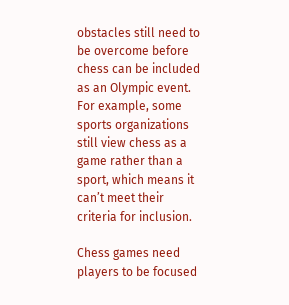obstacles still need to be overcome before chess can be included as an Olympic event. For example, some sports organizations still view chess as a game rather than a sport, which means it can’t meet their criteria for inclusion.

Chess games need players to be focused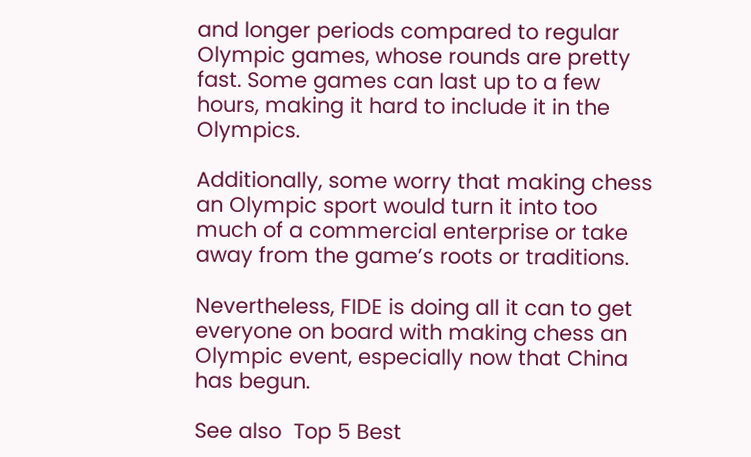and longer periods compared to regular Olympic games, whose rounds are pretty fast. Some games can last up to a few hours, making it hard to include it in the Olympics.

Additionally, some worry that making chess an Olympic sport would turn it into too much of a commercial enterprise or take away from the game’s roots or traditions.

Nevertheless, FIDE is doing all it can to get everyone on board with making chess an Olympic event, especially now that China has begun.

See also  Top 5 Best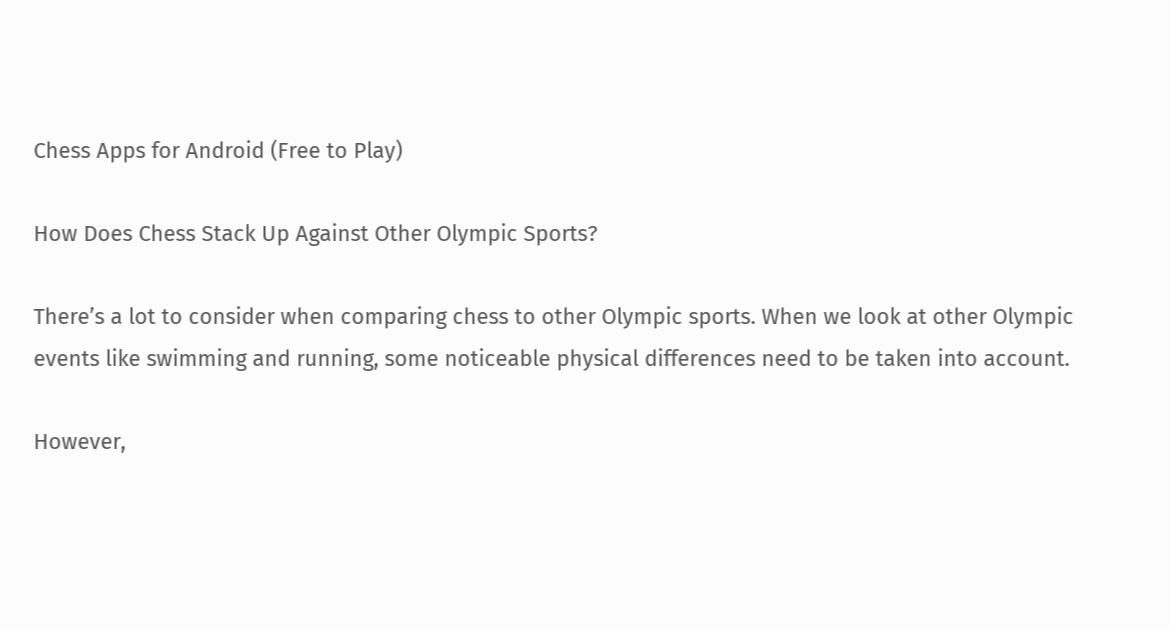Chess Apps for Android (Free to Play)

How Does Chess Stack Up Against Other Olympic Sports?

There’s a lot to consider when comparing chess to other Olympic sports. When we look at other Olympic events like swimming and running, some noticeable physical differences need to be taken into account.

However,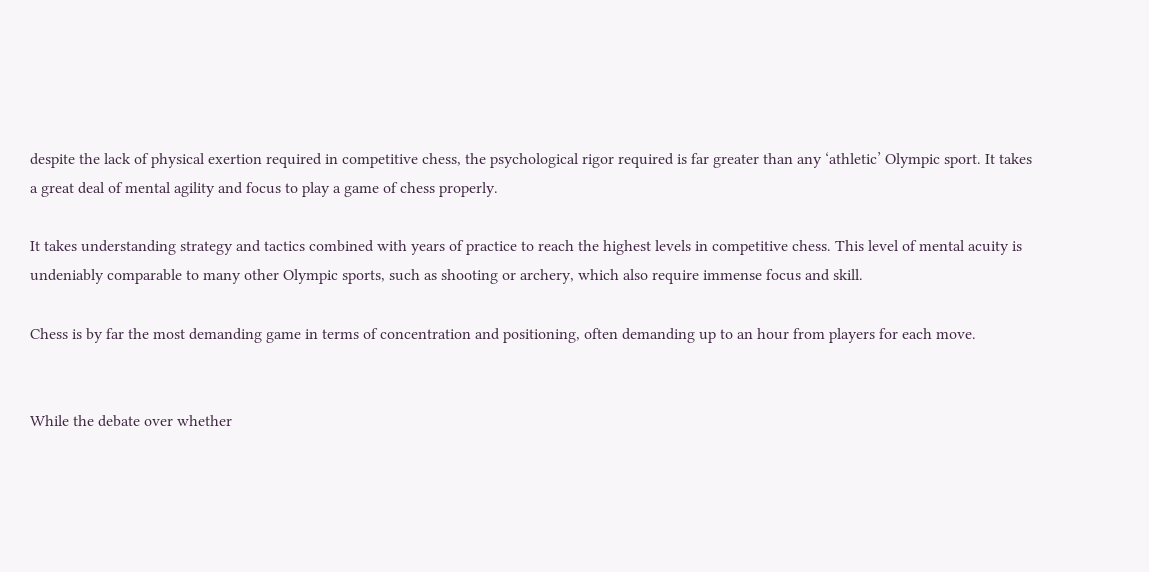despite the lack of physical exertion required in competitive chess, the psychological rigor required is far greater than any ‘athletic’ Olympic sport. It takes a great deal of mental agility and focus to play a game of chess properly.

It takes understanding strategy and tactics combined with years of practice to reach the highest levels in competitive chess. This level of mental acuity is undeniably comparable to many other Olympic sports, such as shooting or archery, which also require immense focus and skill.

Chess is by far the most demanding game in terms of concentration and positioning, often demanding up to an hour from players for each move.


While the debate over whether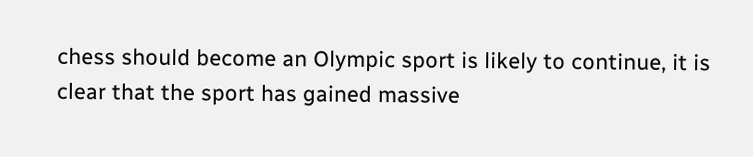chess should become an Olympic sport is likely to continue, it is clear that the sport has gained massive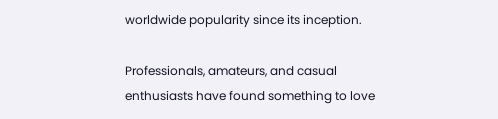worldwide popularity since its inception.

Professionals, amateurs, and casual enthusiasts have found something to love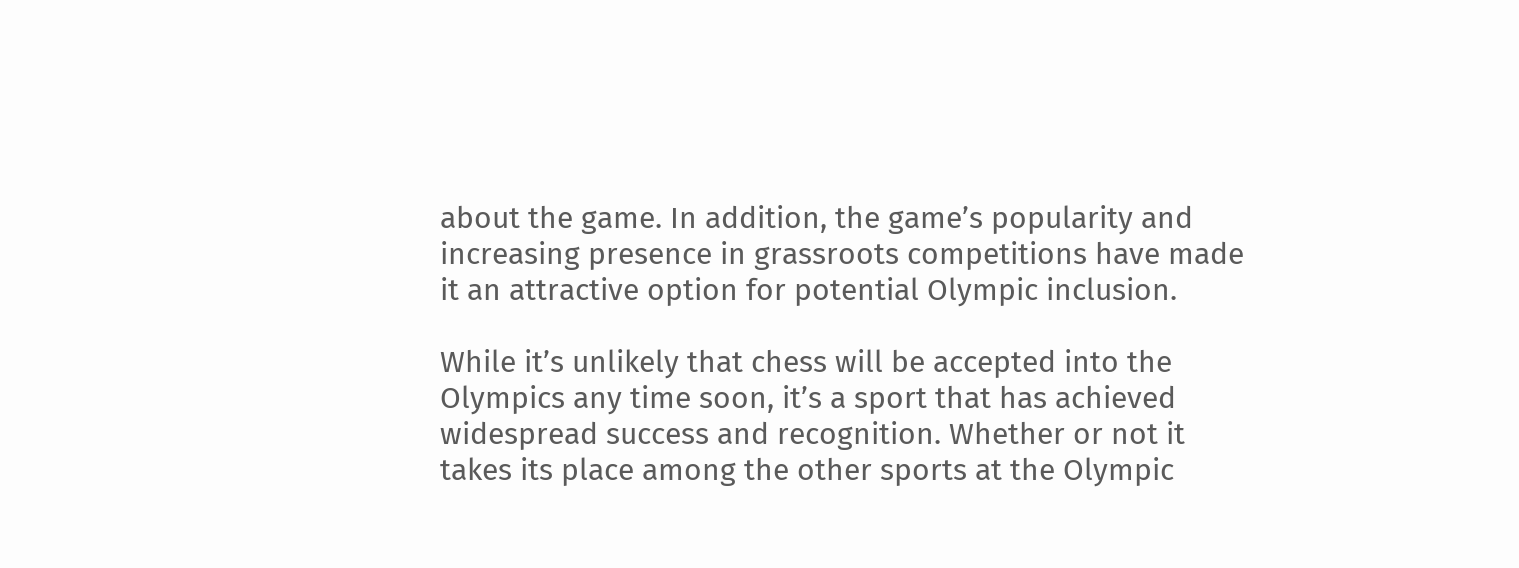about the game. In addition, the game’s popularity and increasing presence in grassroots competitions have made it an attractive option for potential Olympic inclusion.

While it’s unlikely that chess will be accepted into the Olympics any time soon, it’s a sport that has achieved widespread success and recognition. Whether or not it takes its place among the other sports at the Olympic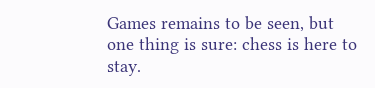Games remains to be seen, but one thing is sure: chess is here to stay.